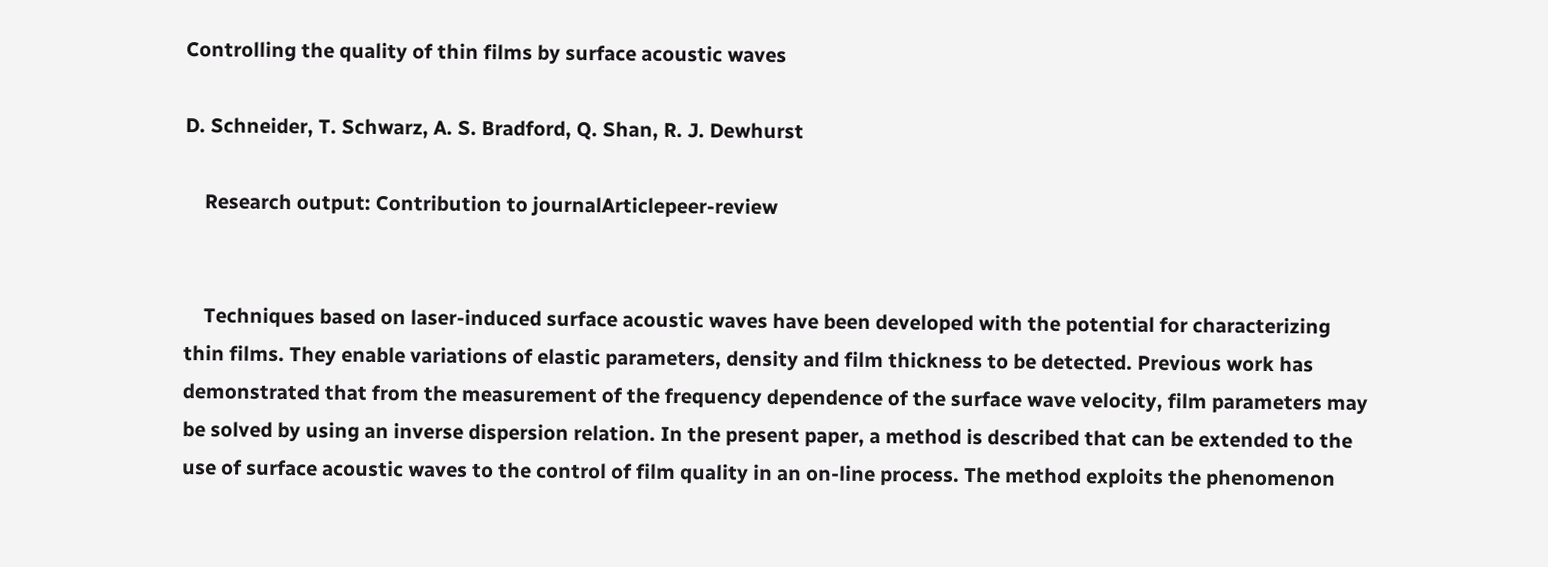Controlling the quality of thin films by surface acoustic waves

D. Schneider, T. Schwarz, A. S. Bradford, Q. Shan, R. J. Dewhurst

    Research output: Contribution to journalArticlepeer-review


    Techniques based on laser-induced surface acoustic waves have been developed with the potential for characterizing thin films. They enable variations of elastic parameters, density and film thickness to be detected. Previous work has demonstrated that from the measurement of the frequency dependence of the surface wave velocity, film parameters may be solved by using an inverse dispersion relation. In the present paper, a method is described that can be extended to the use of surface acoustic waves to the control of film quality in an on-line process. The method exploits the phenomenon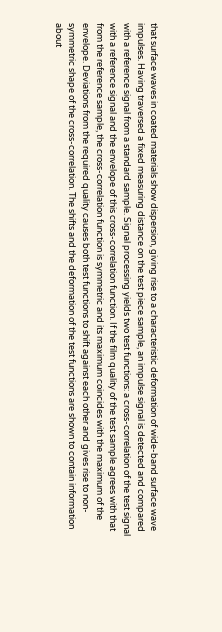that surface waves in coated materials show dispersion, giving rise to a characteristic deformation of wide-band surface wave impulses. Having traversed a fixed measuring distance on the test piece sample, an impulse signal is detected and compared with a reference signal from a standard sample. Signal processing yields two test functions: a cross-correlation of the test signal with a reference signal and the envelope of this cross-correlation function. If the film quality of the test sample agrees with that from the reference sample, the cross-correlation function is symmetric and its maximum coincides with the maximum of the envelope. Deviations from the required quality causes both test functions to shift against each other and gives rise to non-symmetric shape of the cross-correlation. The shifts and the deformation of the test functions are shown to contain information about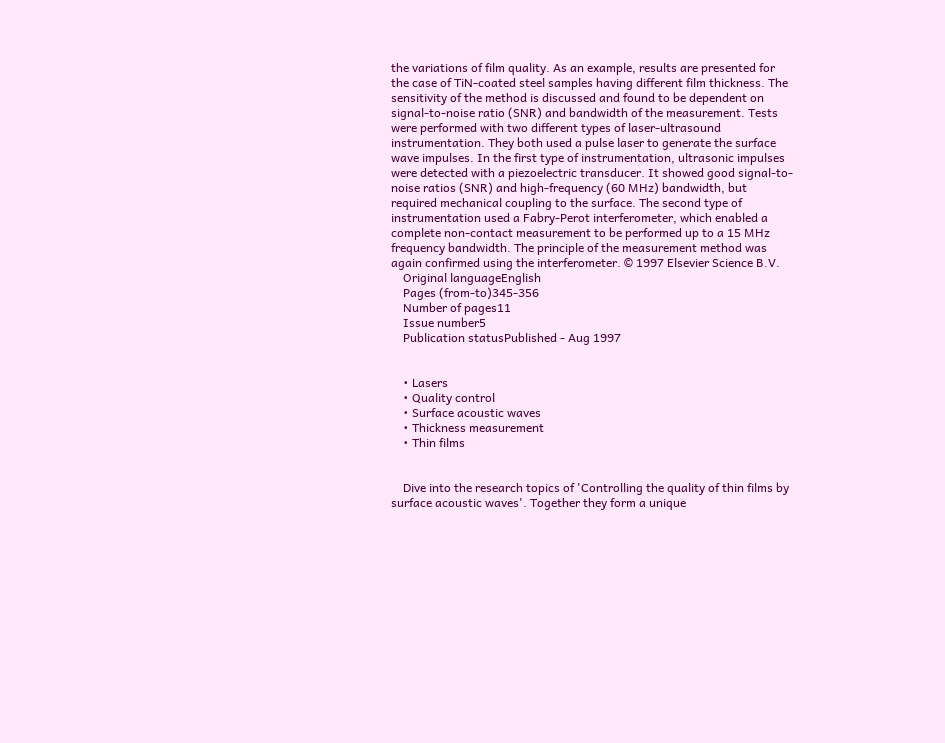the variations of film quality. As an example, results are presented for the case of TiN-coated steel samples having different film thickness. The sensitivity of the method is discussed and found to be dependent on signal-to-noise ratio (SNR) and bandwidth of the measurement. Tests were performed with two different types of laser-ultrasound instrumentation. They both used a pulse laser to generate the surface wave impulses. In the first type of instrumentation, ultrasonic impulses were detected with a piezoelectric transducer. It showed good signal-to-noise ratios (SNR) and high-frequency (60 MHz) bandwidth, but required mechanical coupling to the surface. The second type of instrumentation used a Fabry-Perot interferometer, which enabled a complete non-contact measurement to be performed up to a 15 MHz frequency bandwidth. The principle of the measurement method was again confirmed using the interferometer. © 1997 Elsevier Science B.V.
    Original languageEnglish
    Pages (from-to)345-356
    Number of pages11
    Issue number5
    Publication statusPublished - Aug 1997


    • Lasers
    • Quality control
    • Surface acoustic waves
    • Thickness measurement
    • Thin films


    Dive into the research topics of 'Controlling the quality of thin films by surface acoustic waves'. Together they form a unique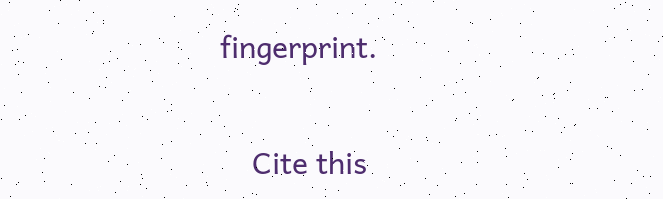fingerprint.

    Cite this